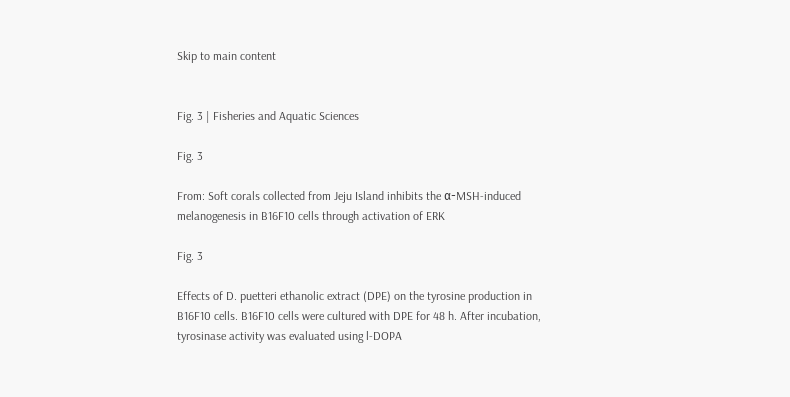Skip to main content


Fig. 3 | Fisheries and Aquatic Sciences

Fig. 3

From: Soft corals collected from Jeju Island inhibits the α-MSH-induced melanogenesis in B16F10 cells through activation of ERK

Fig. 3

Effects of D. puetteri ethanolic extract (DPE) on the tyrosine production in B16F10 cells. B16F10 cells were cultured with DPE for 48 h. After incubation, tyrosinase activity was evaluated using l-DOPA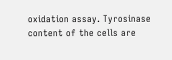oxidation assay. Tyrosinase content of the cells are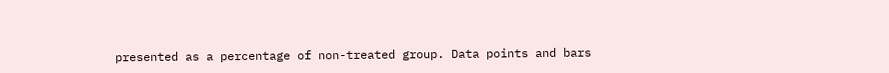presented as a percentage of non-treated group. Data points and bars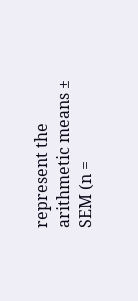represent the arithmetic means ± SEM (n =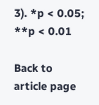3). *p < 0.05; **p < 0.01

Back to article page